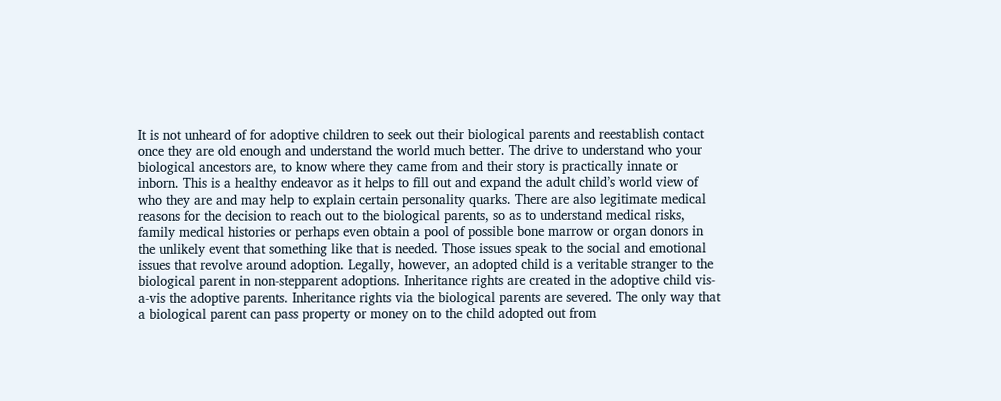It is not unheard of for adoptive children to seek out their biological parents and reestablish contact once they are old enough and understand the world much better. The drive to understand who your biological ancestors are, to know where they came from and their story is practically innate or inborn. This is a healthy endeavor as it helps to fill out and expand the adult child’s world view of who they are and may help to explain certain personality quarks. There are also legitimate medical reasons for the decision to reach out to the biological parents, so as to understand medical risks, family medical histories or perhaps even obtain a pool of possible bone marrow or organ donors in the unlikely event that something like that is needed. Those issues speak to the social and emotional issues that revolve around adoption. Legally, however, an adopted child is a veritable stranger to the biological parent in non-stepparent adoptions. Inheritance rights are created in the adoptive child vis-a-vis the adoptive parents. Inheritance rights via the biological parents are severed. The only way that a biological parent can pass property or money on to the child adopted out from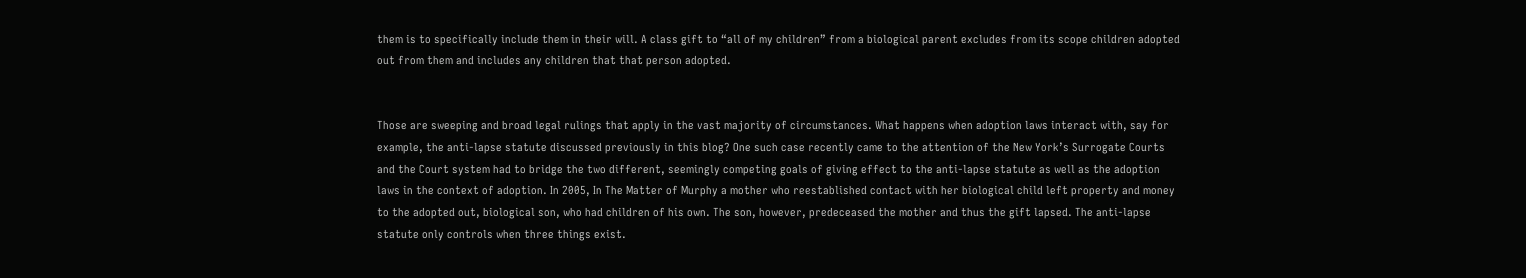them is to specifically include them in their will. A class gift to “all of my children” from a biological parent excludes from its scope children adopted out from them and includes any children that that person adopted.


Those are sweeping and broad legal rulings that apply in the vast majority of circumstances. What happens when adoption laws interact with, say for example, the anti-lapse statute discussed previously in this blog? One such case recently came to the attention of the New York’s Surrogate Courts and the Court system had to bridge the two different, seemingly competing goals of giving effect to the anti-lapse statute as well as the adoption laws in the context of adoption. In 2005, In The Matter of Murphy a mother who reestablished contact with her biological child left property and money to the adopted out, biological son, who had children of his own. The son, however, predeceased the mother and thus the gift lapsed. The anti-lapse statute only controls when three things exist.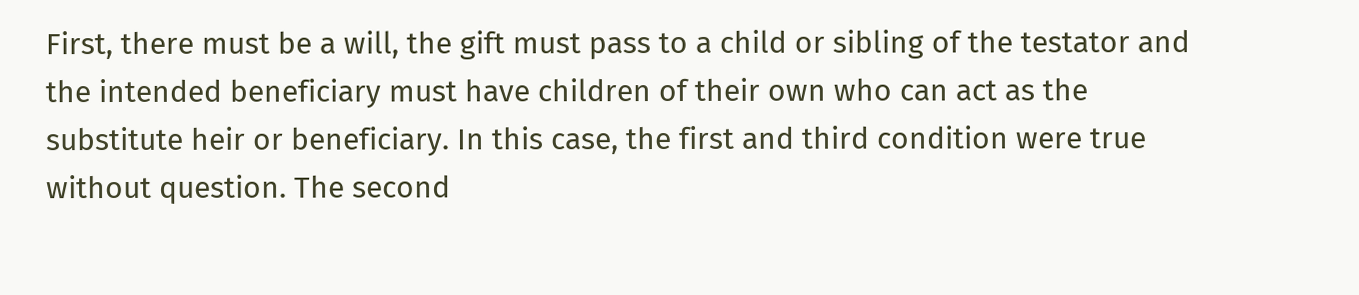First, there must be a will, the gift must pass to a child or sibling of the testator and the intended beneficiary must have children of their own who can act as the substitute heir or beneficiary. In this case, the first and third condition were true without question. The second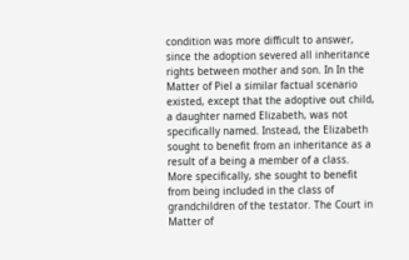condition was more difficult to answer, since the adoption severed all inheritance rights between mother and son. In In the Matter of Piel a similar factual scenario existed, except that the adoptive out child, a daughter named Elizabeth, was not specifically named. Instead, the Elizabeth sought to benefit from an inheritance as a result of a being a member of a class. More specifically, she sought to benefit from being included in the class of grandchildren of the testator. The Court in Matter of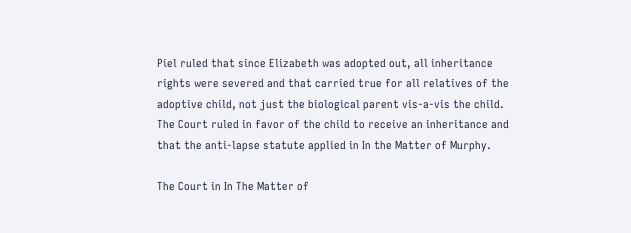Piel ruled that since Elizabeth was adopted out, all inheritance rights were severed and that carried true for all relatives of the adoptive child, not just the biological parent vis-a-vis the child. The Court ruled in favor of the child to receive an inheritance and that the anti-lapse statute applied in In the Matter of Murphy.

The Court in In The Matter of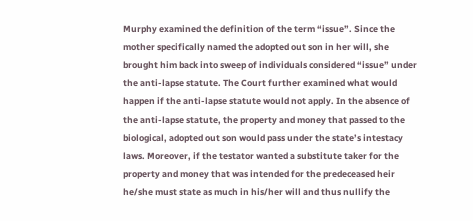Murphy examined the definition of the term “issue”. Since the mother specifically named the adopted out son in her will, she brought him back into sweep of individuals considered “issue” under the anti-lapse statute. The Court further examined what would happen if the anti-lapse statute would not apply. In the absence of the anti-lapse statute, the property and money that passed to the biological, adopted out son would pass under the state’s intestacy laws. Moreover, if the testator wanted a substitute taker for the property and money that was intended for the predeceased heir he/she must state as much in his/her will and thus nullify the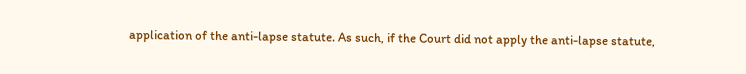application of the anti-lapse statute. As such, if the Court did not apply the anti-lapse statute,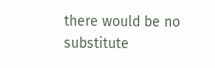there would be no substitute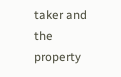taker and the property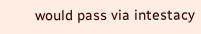would pass via intestacy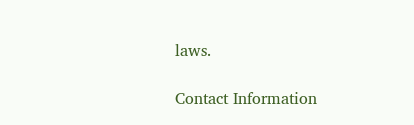laws.

Contact Information